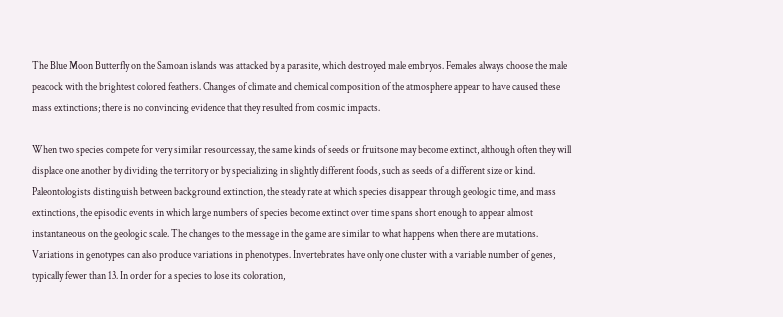The Blue Moon Butterfly on the Samoan islands was attacked by a parasite, which destroyed male embryos. Females always choose the male peacock with the brightest colored feathers. Changes of climate and chemical composition of the atmosphere appear to have caused these mass extinctions; there is no convincing evidence that they resulted from cosmic impacts.

When two species compete for very similar resourcessay, the same kinds of seeds or fruitsone may become extinct, although often they will displace one another by dividing the territory or by specializing in slightly different foods, such as seeds of a different size or kind. Paleontologists distinguish between background extinction, the steady rate at which species disappear through geologic time, and mass extinctions, the episodic events in which large numbers of species become extinct over time spans short enough to appear almost instantaneous on the geologic scale. The changes to the message in the game are similar to what happens when there are mutations. Variations in genotypes can also produce variations in phenotypes. Invertebrates have only one cluster with a variable number of genes, typically fewer than 13. In order for a species to lose its coloration,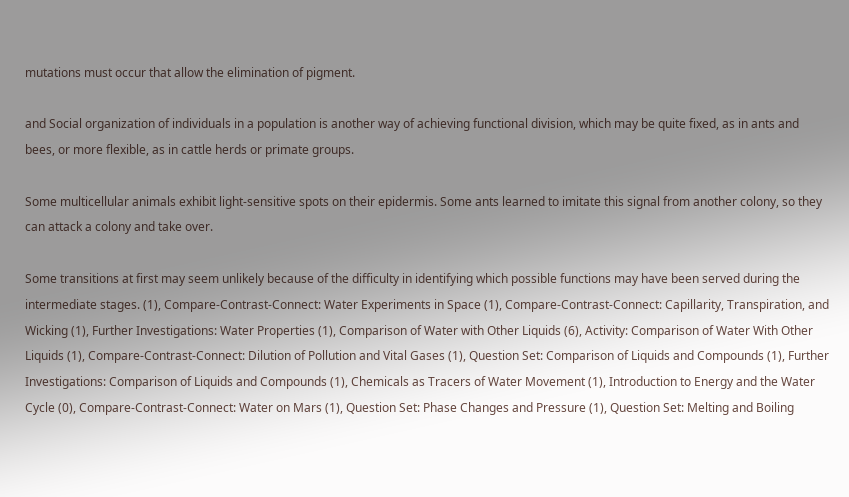mutations must occur that allow the elimination of pigment.

and Social organization of individuals in a population is another way of achieving functional division, which may be quite fixed, as in ants and bees, or more flexible, as in cattle herds or primate groups.

Some multicellular animals exhibit light-sensitive spots on their epidermis. Some ants learned to imitate this signal from another colony, so they can attack a colony and take over.

Some transitions at first may seem unlikely because of the difficulty in identifying which possible functions may have been served during the intermediate stages. (1), Compare-Contrast-Connect: Water Experiments in Space (1), Compare-Contrast-Connect: Capillarity, Transpiration, and Wicking (1), Further Investigations: Water Properties (1), Comparison of Water with Other Liquids (6), Activity: Comparison of Water With Other Liquids (1), Compare-Contrast-Connect: Dilution of Pollution and Vital Gases (1), Question Set: Comparison of Liquids and Compounds (1), Further Investigations: Comparison of Liquids and Compounds (1), Chemicals as Tracers of Water Movement (1), Introduction to Energy and the Water Cycle (0), Compare-Contrast-Connect: Water on Mars (1), Question Set: Phase Changes and Pressure (1), Question Set: Melting and Boiling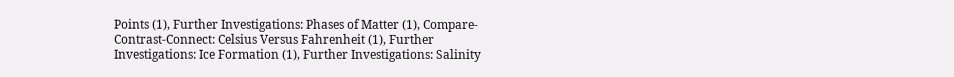Points (1), Further Investigations: Phases of Matter (1), Compare-Contrast-Connect: Celsius Versus Fahrenheit (1), Further Investigations: Ice Formation (1), Further Investigations: Salinity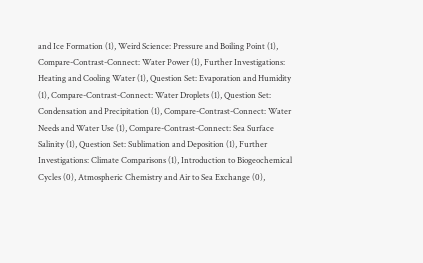and Ice Formation (1), Weird Science: Pressure and Boiling Point (1), Compare-Contrast-Connect: Water Power (1), Further Investigations: Heating and Cooling Water (1), Question Set: Evaporation and Humidity (1), Compare-Contrast-Connect: Water Droplets (1), Question Set: Condensation and Precipitation (1), Compare-Contrast-Connect: Water Needs and Water Use (1), Compare-Contrast-Connect: Sea Surface Salinity (1), Question Set: Sublimation and Deposition (1), Further Investigations: Climate Comparisons (1), Introduction to Biogeochemical Cycles (0), Atmospheric Chemistry and Air to Sea Exchange (0),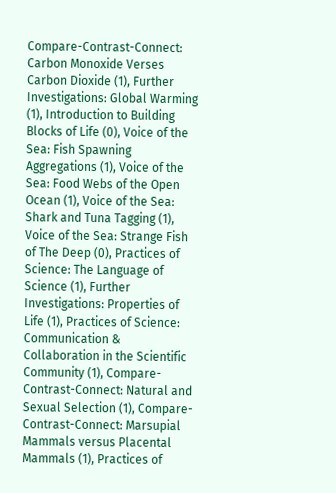Compare-Contrast-Connect: Carbon Monoxide Verses Carbon Dioxide (1), Further Investigations: Global Warming (1), Introduction to Building Blocks of Life (0), Voice of the Sea: Fish Spawning Aggregations (1), Voice of the Sea: Food Webs of the Open Ocean (1), Voice of the Sea: Shark and Tuna Tagging (1), Voice of the Sea: Strange Fish of The Deep (0), Practices of Science: The Language of Science (1), Further Investigations: Properties of Life (1), Practices of Science: Communication & Collaboration in the Scientific Community (1), Compare-Contrast-Connect: Natural and Sexual Selection (1), Compare-Contrast-Connect: Marsupial Mammals versus Placental Mammals (1), Practices of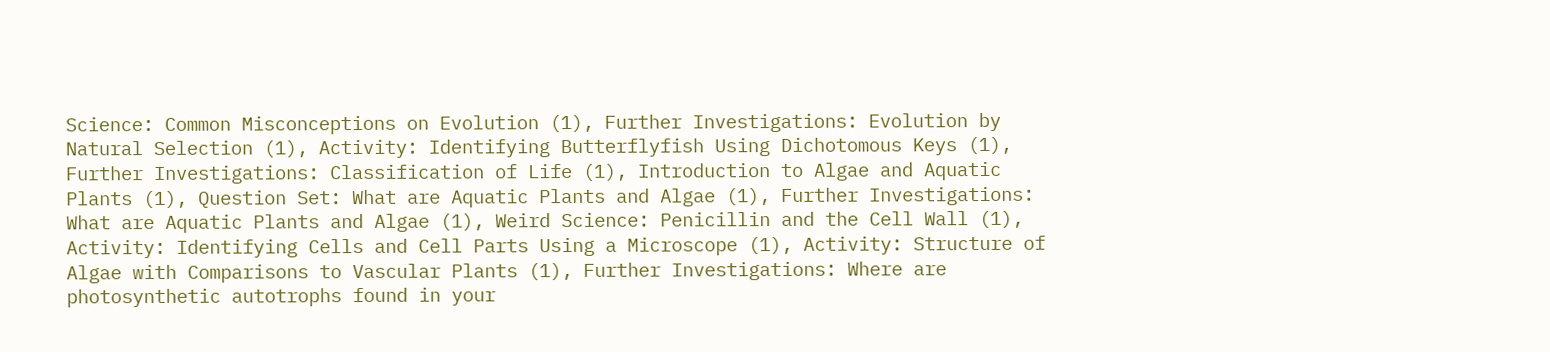Science: Common Misconceptions on Evolution (1), Further Investigations: Evolution by Natural Selection (1), Activity: Identifying Butterflyfish Using Dichotomous Keys (1), Further Investigations: Classification of Life (1), Introduction to Algae and Aquatic Plants (1), Question Set: What are Aquatic Plants and Algae (1), Further Investigations: What are Aquatic Plants and Algae (1), Weird Science: Penicillin and the Cell Wall (1), Activity: Identifying Cells and Cell Parts Using a Microscope (1), Activity: Structure of Algae with Comparisons to Vascular Plants (1), Further Investigations: Where are photosynthetic autotrophs found in your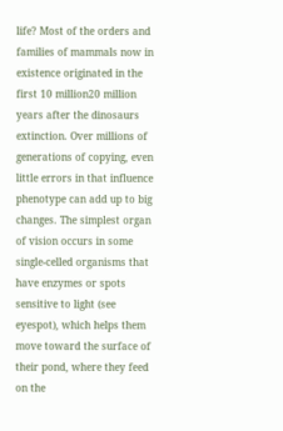life? Most of the orders and families of mammals now in existence originated in the first 10 million20 million years after the dinosaurs extinction. Over millions of generations of copying, even little errors in that influence phenotype can add up to big changes. The simplest organ of vision occurs in some single-celled organisms that have enzymes or spots sensitive to light (see eyespot), which helps them move toward the surface of their pond, where they feed on the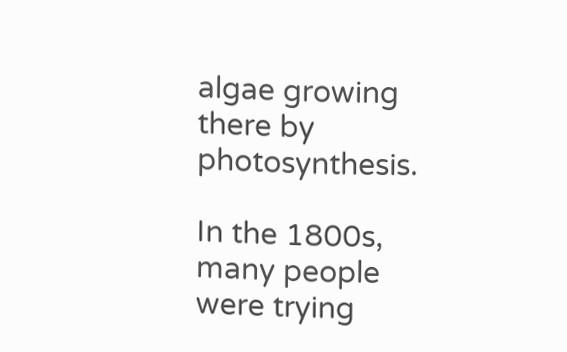algae growing there by photosynthesis.

In the 1800s, many people were trying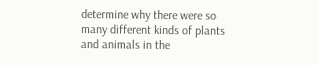determine why there were so many different kinds of plants and animals in the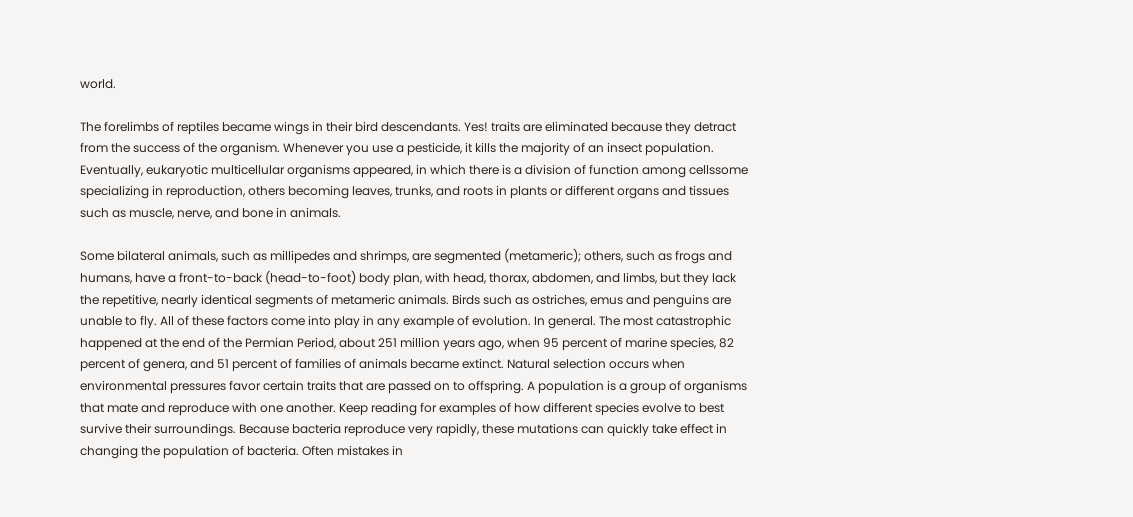world.

The forelimbs of reptiles became wings in their bird descendants. Yes! traits are eliminated because they detract from the success of the organism. Whenever you use a pesticide, it kills the majority of an insect population. Eventually, eukaryotic multicellular organisms appeared, in which there is a division of function among cellssome specializing in reproduction, others becoming leaves, trunks, and roots in plants or different organs and tissues such as muscle, nerve, and bone in animals.

Some bilateral animals, such as millipedes and shrimps, are segmented (metameric); others, such as frogs and humans, have a front-to-back (head-to-foot) body plan, with head, thorax, abdomen, and limbs, but they lack the repetitive, nearly identical segments of metameric animals. Birds such as ostriches, emus and penguins are unable to fly. All of these factors come into play in any example of evolution. In general. The most catastrophic happened at the end of the Permian Period, about 251 million years ago, when 95 percent of marine species, 82 percent of genera, and 51 percent of families of animals became extinct. Natural selection occurs when environmental pressures favor certain traits that are passed on to offspring. A population is a group of organisms that mate and reproduce with one another. Keep reading for examples of how different species evolve to best survive their surroundings. Because bacteria reproduce very rapidly, these mutations can quickly take effect in changing the population of bacteria. Often mistakes in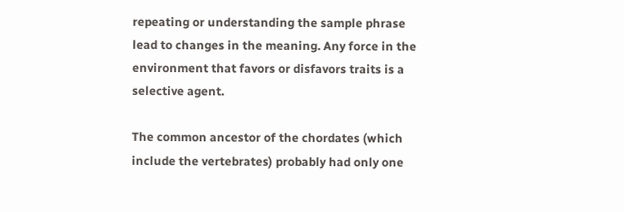repeating or understanding the sample phrase lead to changes in the meaning. Any force in the environment that favors or disfavors traits is a selective agent.

The common ancestor of the chordates (which include the vertebrates) probably had only one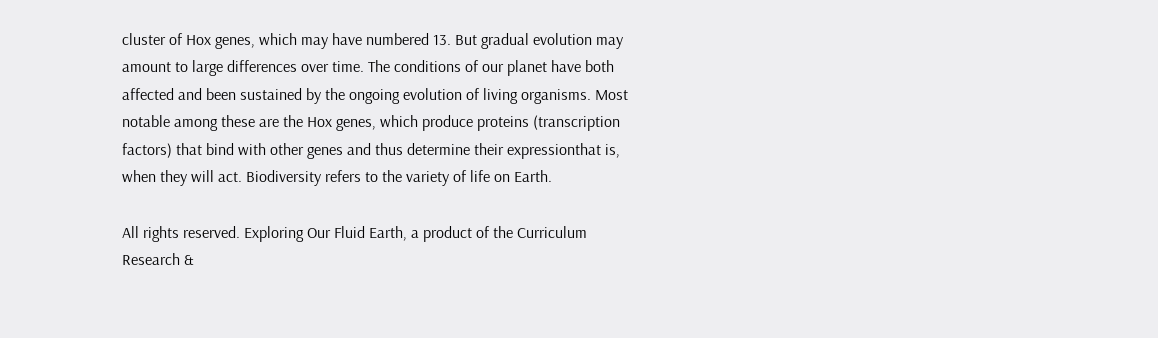cluster of Hox genes, which may have numbered 13. But gradual evolution may amount to large differences over time. The conditions of our planet have both affected and been sustained by the ongoing evolution of living organisms. Most notable among these are the Hox genes, which produce proteins (transcription factors) that bind with other genes and thus determine their expressionthat is, when they will act. Biodiversity refers to the variety of life on Earth.

All rights reserved. Exploring Our Fluid Earth, a product of the Curriculum Research &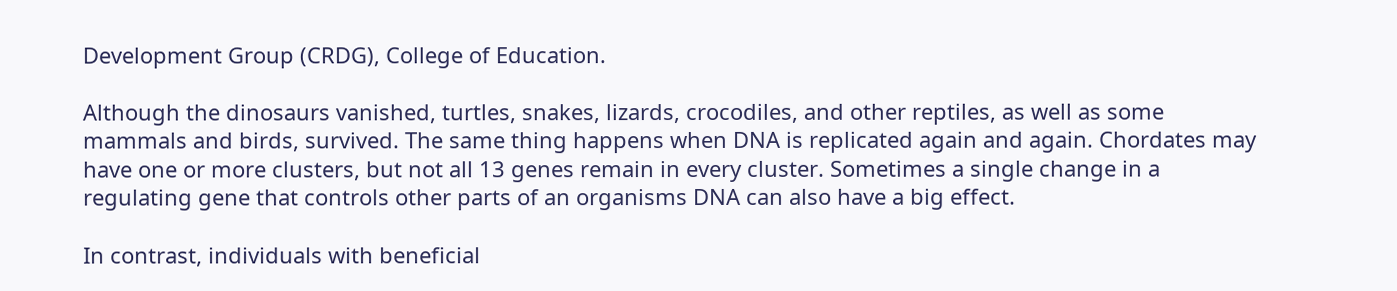Development Group (CRDG), College of Education.

Although the dinosaurs vanished, turtles, snakes, lizards, crocodiles, and other reptiles, as well as some mammals and birds, survived. The same thing happens when DNA is replicated again and again. Chordates may have one or more clusters, but not all 13 genes remain in every cluster. Sometimes a single change in a regulating gene that controls other parts of an organisms DNA can also have a big effect.

In contrast, individuals with beneficial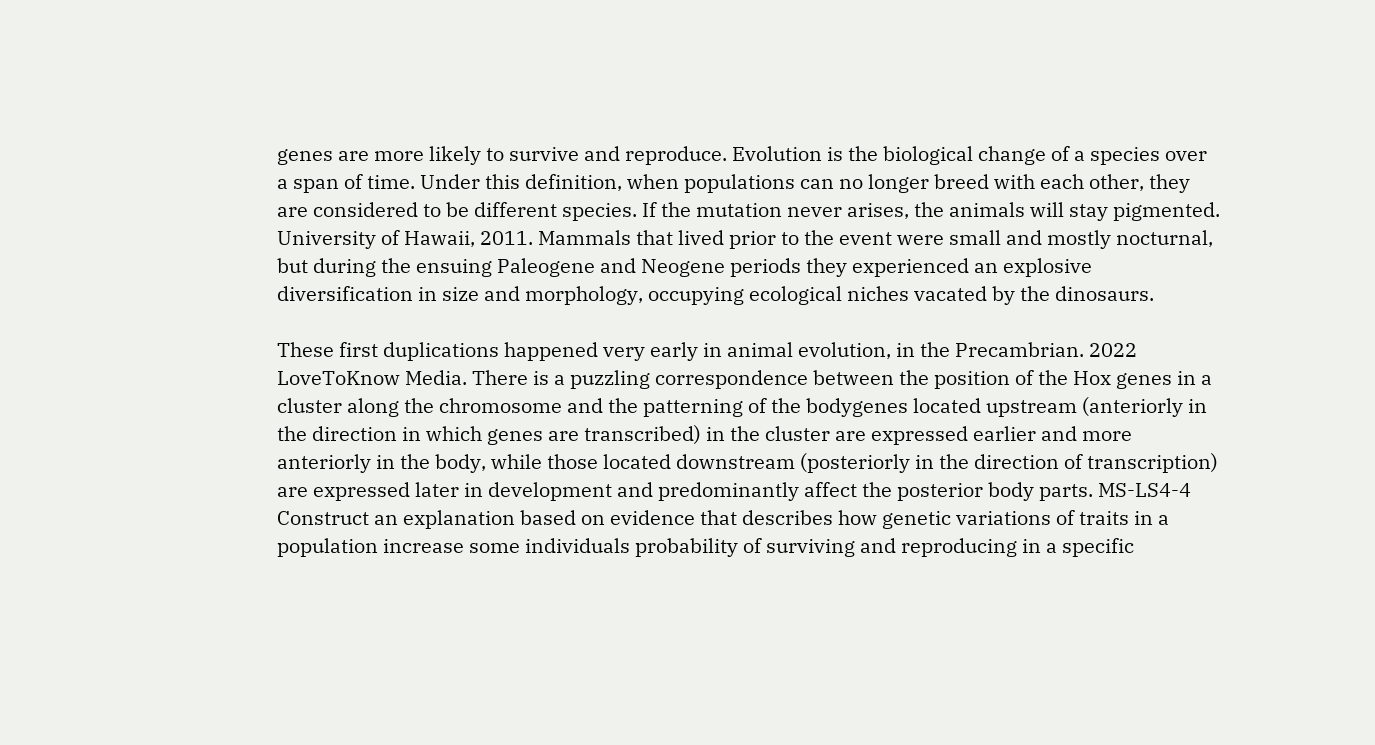genes are more likely to survive and reproduce. Evolution is the biological change of a species over a span of time. Under this definition, when populations can no longer breed with each other, they are considered to be different species. If the mutation never arises, the animals will stay pigmented. University of Hawaii, 2011. Mammals that lived prior to the event were small and mostly nocturnal, but during the ensuing Paleogene and Neogene periods they experienced an explosive diversification in size and morphology, occupying ecological niches vacated by the dinosaurs.

These first duplications happened very early in animal evolution, in the Precambrian. 2022 LoveToKnow Media. There is a puzzling correspondence between the position of the Hox genes in a cluster along the chromosome and the patterning of the bodygenes located upstream (anteriorly in the direction in which genes are transcribed) in the cluster are expressed earlier and more anteriorly in the body, while those located downstream (posteriorly in the direction of transcription) are expressed later in development and predominantly affect the posterior body parts. MS-LS4-4 Construct an explanation based on evidence that describes how genetic variations of traits in a population increase some individuals probability of surviving and reproducing in a specific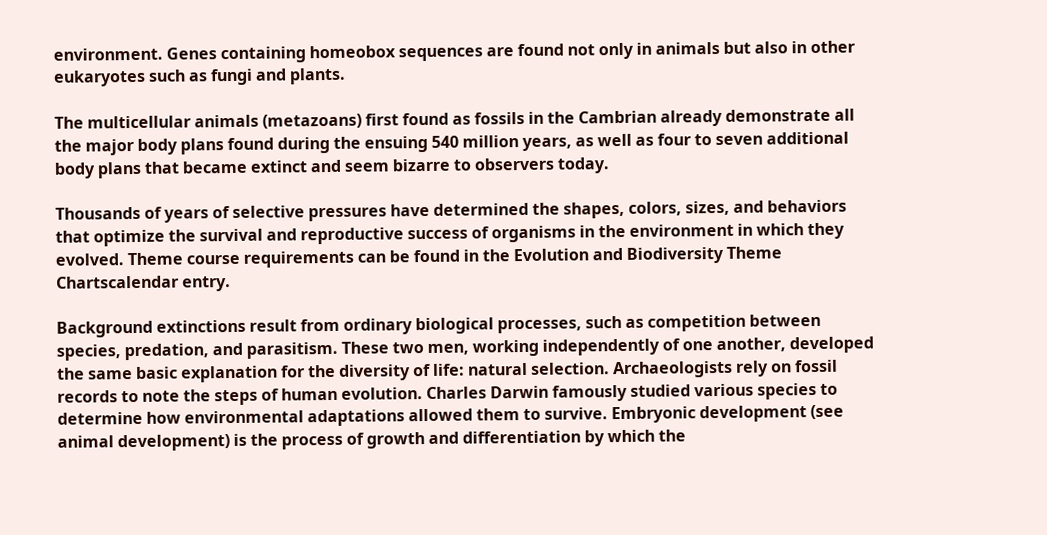environment. Genes containing homeobox sequences are found not only in animals but also in other eukaryotes such as fungi and plants.

The multicellular animals (metazoans) first found as fossils in the Cambrian already demonstrate all the major body plans found during the ensuing 540 million years, as well as four to seven additional body plans that became extinct and seem bizarre to observers today.

Thousands of years of selective pressures have determined the shapes, colors, sizes, and behaviors that optimize the survival and reproductive success of organisms in the environment in which they evolved. Theme course requirements can be found in the Evolution and Biodiversity Theme Chartscalendar entry.

Background extinctions result from ordinary biological processes, such as competition between species, predation, and parasitism. These two men, working independently of one another, developed the same basic explanation for the diversity of life: natural selection. Archaeologists rely on fossil records to note the steps of human evolution. Charles Darwin famously studied various species to determine how environmental adaptations allowed them to survive. Embryonic development (see animal development) is the process of growth and differentiation by which the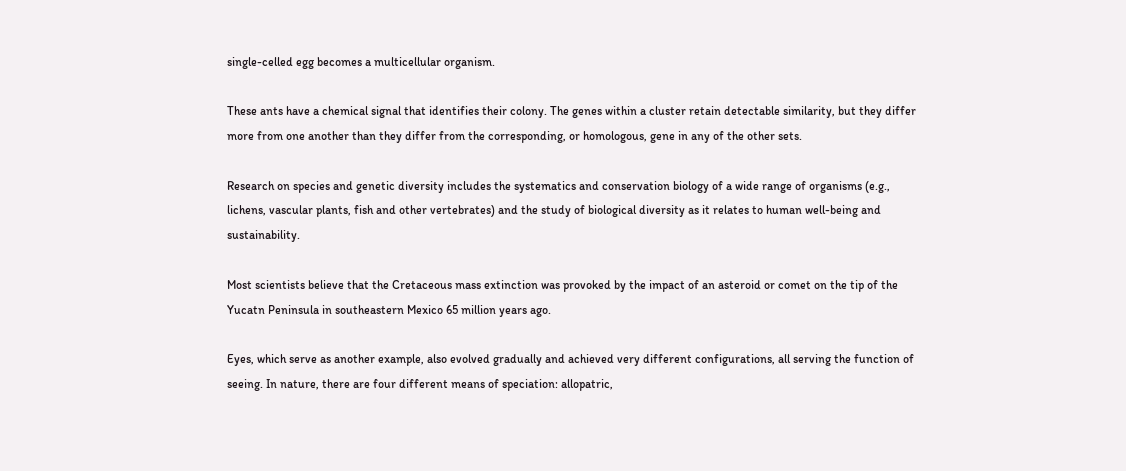single-celled egg becomes a multicellular organism.

These ants have a chemical signal that identifies their colony. The genes within a cluster retain detectable similarity, but they differ more from one another than they differ from the corresponding, or homologous, gene in any of the other sets.

Research on species and genetic diversity includes the systematics and conservation biology of a wide range of organisms (e.g., lichens, vascular plants, fish and other vertebrates) and the study of biological diversity as it relates to human well-being and sustainability.

Most scientists believe that the Cretaceous mass extinction was provoked by the impact of an asteroid or comet on the tip of the Yucatn Peninsula in southeastern Mexico 65 million years ago.

Eyes, which serve as another example, also evolved gradually and achieved very different configurations, all serving the function of seeing. In nature, there are four different means of speciation: allopatric,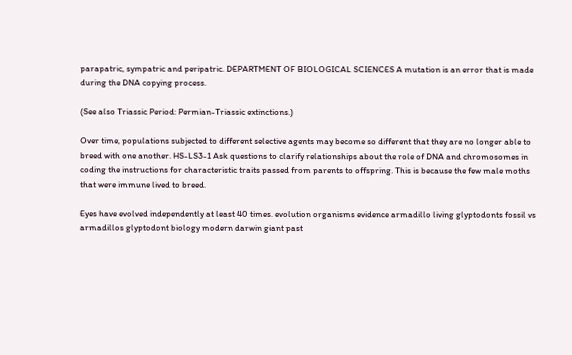parapatric, sympatric and peripatric. DEPARTMENT OF BIOLOGICAL SCIENCES A mutation is an error that is made during the DNA copying process.

(See also Triassic Period: Permian-Triassic extinctions.)

Over time, populations subjected to different selective agents may become so different that they are no longer able to breed with one another. HS-LS3-1 Ask questions to clarify relationships about the role of DNA and chromosomes in coding the instructions for characteristic traits passed from parents to offspring. This is because the few male moths that were immune lived to breed.

Eyes have evolved independently at least 40 times. evolution organisms evidence armadillo living glyptodonts fossil vs armadillos glyptodont biology modern darwin giant past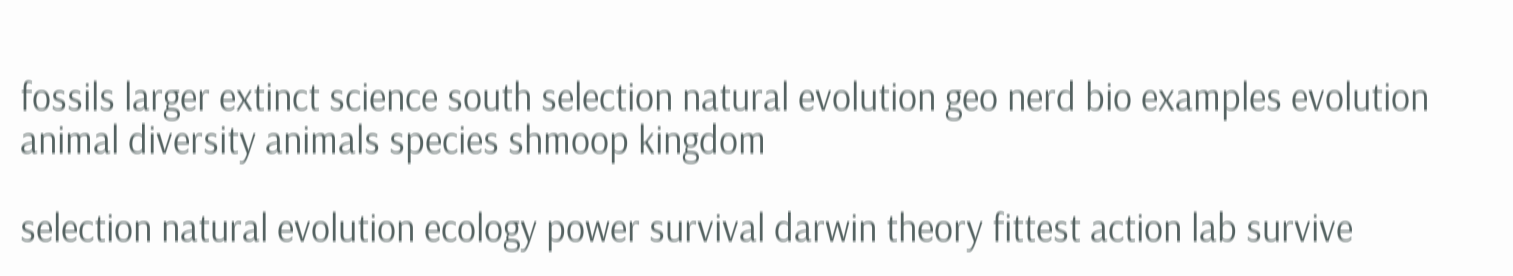fossils larger extinct science south selection natural evolution geo nerd bio examples evolution animal diversity animals species shmoop kingdom

selection natural evolution ecology power survival darwin theory fittest action lab survive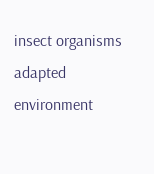insect organisms adapted environment